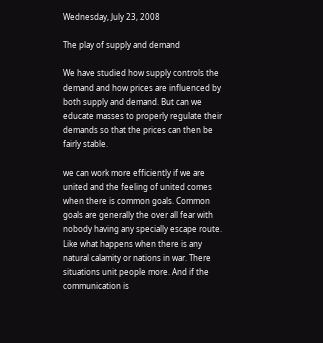Wednesday, July 23, 2008

The play of supply and demand

We have studied how supply controls the demand and how prices are influenced by both supply and demand. But can we educate masses to properly regulate their demands so that the prices can then be fairly stable.

we can work more efficiently if we are united and the feeling of united comes when there is common goals. Common goals are generally the over all fear with nobody having any specially escape route. Like what happens when there is any natural calamity or nations in war. There situations unit people more. And if the communication is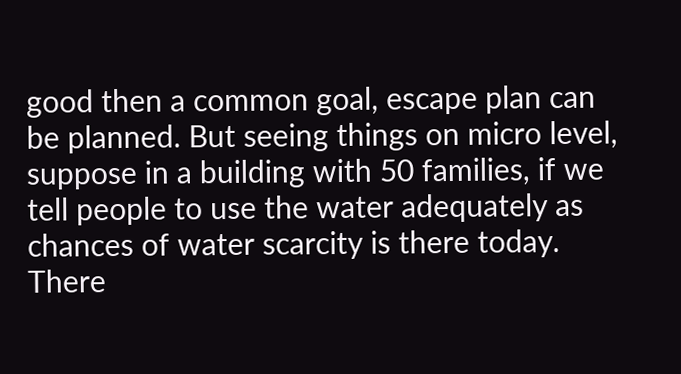good then a common goal, escape plan can be planned. But seeing things on micro level, suppose in a building with 50 families, if we tell people to use the water adequately as chances of water scarcity is there today. There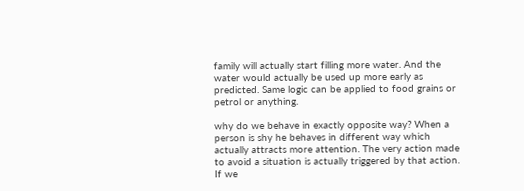family will actually start filling more water. And the water would actually be used up more early as predicted. Same logic can be applied to food grains or petrol or anything.

why do we behave in exactly opposite way? When a person is shy he behaves in different way which actually attracts more attention. The very action made to avoid a situation is actually triggered by that action. If we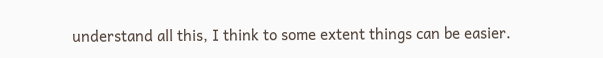understand all this, I think to some extent things can be easier.